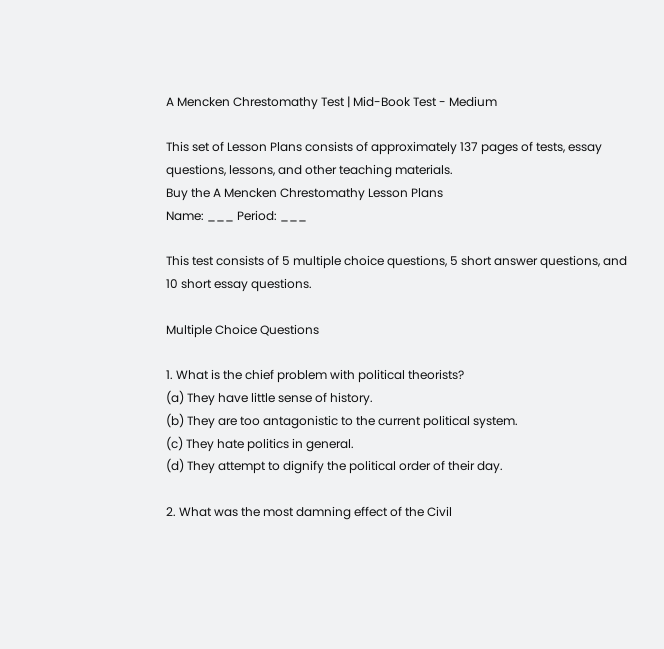A Mencken Chrestomathy Test | Mid-Book Test - Medium

This set of Lesson Plans consists of approximately 137 pages of tests, essay questions, lessons, and other teaching materials.
Buy the A Mencken Chrestomathy Lesson Plans
Name: ___ Period: ___

This test consists of 5 multiple choice questions, 5 short answer questions, and 10 short essay questions.

Multiple Choice Questions

1. What is the chief problem with political theorists?
(a) They have little sense of history.
(b) They are too antagonistic to the current political system.
(c) They hate politics in general.
(d) They attempt to dignify the political order of their day.

2. What was the most damning effect of the Civil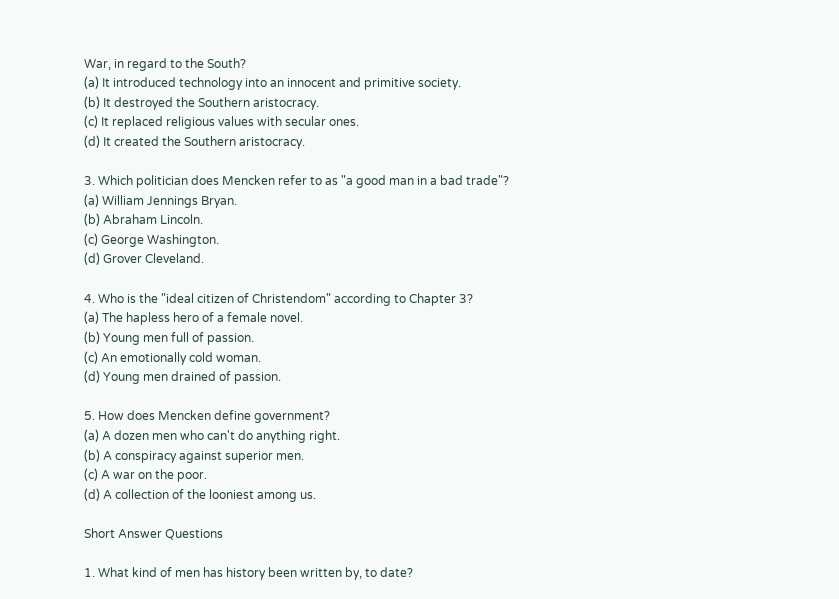War, in regard to the South?
(a) It introduced technology into an innocent and primitive society.
(b) It destroyed the Southern aristocracy.
(c) It replaced religious values with secular ones.
(d) It created the Southern aristocracy.

3. Which politician does Mencken refer to as "a good man in a bad trade"?
(a) William Jennings Bryan.
(b) Abraham Lincoln.
(c) George Washington.
(d) Grover Cleveland.

4. Who is the "ideal citizen of Christendom" according to Chapter 3?
(a) The hapless hero of a female novel.
(b) Young men full of passion.
(c) An emotionally cold woman.
(d) Young men drained of passion.

5. How does Mencken define government?
(a) A dozen men who can't do anything right.
(b) A conspiracy against superior men.
(c) A war on the poor.
(d) A collection of the looniest among us.

Short Answer Questions

1. What kind of men has history been written by, to date?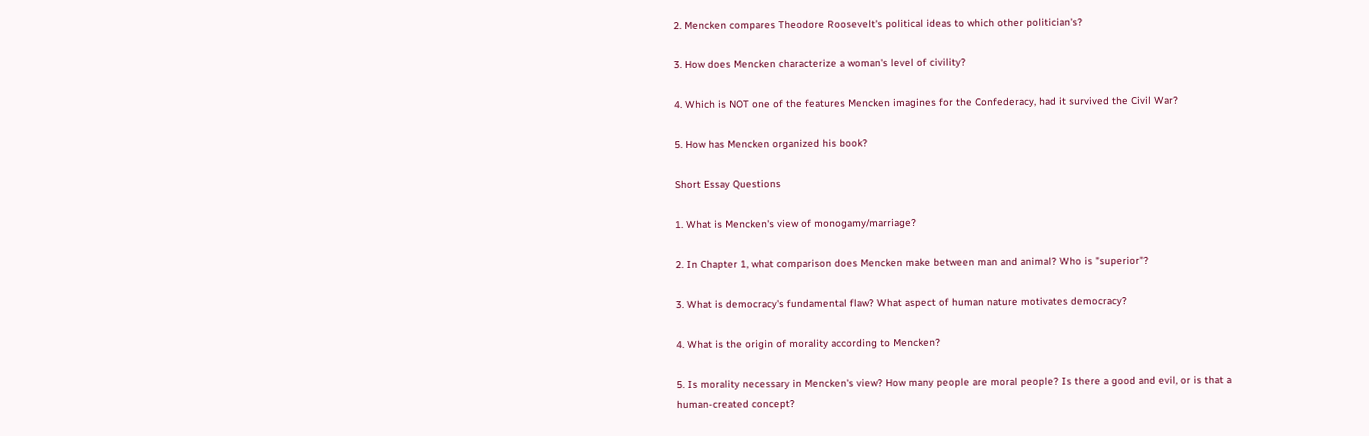2. Mencken compares Theodore Roosevelt's political ideas to which other politician's?

3. How does Mencken characterize a woman's level of civility?

4. Which is NOT one of the features Mencken imagines for the Confederacy, had it survived the Civil War?

5. How has Mencken organized his book?

Short Essay Questions

1. What is Mencken's view of monogamy/marriage?

2. In Chapter 1, what comparison does Mencken make between man and animal? Who is "superior"?

3. What is democracy's fundamental flaw? What aspect of human nature motivates democracy?

4. What is the origin of morality according to Mencken?

5. Is morality necessary in Mencken's view? How many people are moral people? Is there a good and evil, or is that a human-created concept?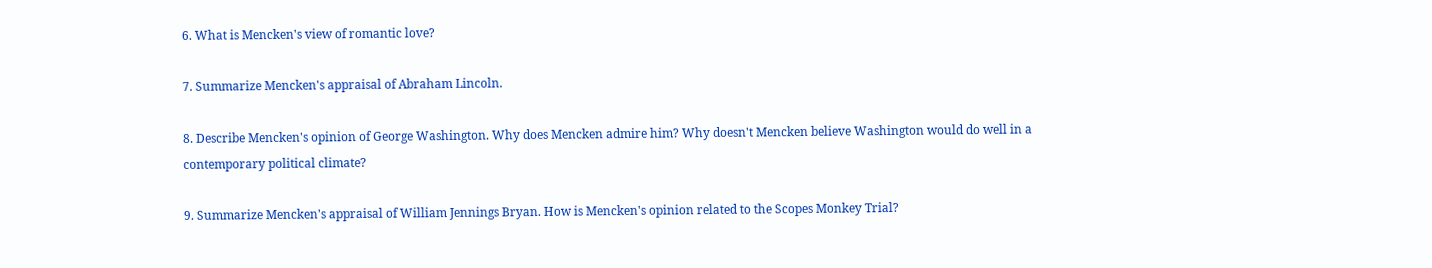6. What is Mencken's view of romantic love?

7. Summarize Mencken's appraisal of Abraham Lincoln.

8. Describe Mencken's opinion of George Washington. Why does Mencken admire him? Why doesn't Mencken believe Washington would do well in a contemporary political climate?

9. Summarize Mencken's appraisal of William Jennings Bryan. How is Mencken's opinion related to the Scopes Monkey Trial?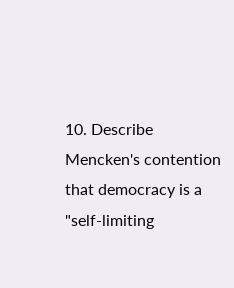10. Describe Mencken's contention that democracy is a "self-limiting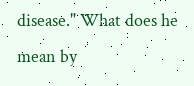disease." What does he mean by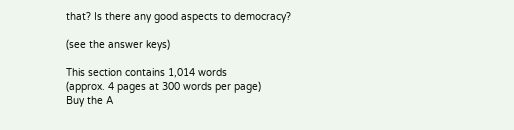that? Is there any good aspects to democracy?

(see the answer keys)

This section contains 1,014 words
(approx. 4 pages at 300 words per page)
Buy the A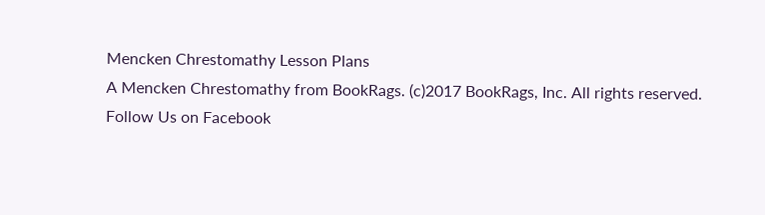Mencken Chrestomathy Lesson Plans
A Mencken Chrestomathy from BookRags. (c)2017 BookRags, Inc. All rights reserved.
Follow Us on Facebook